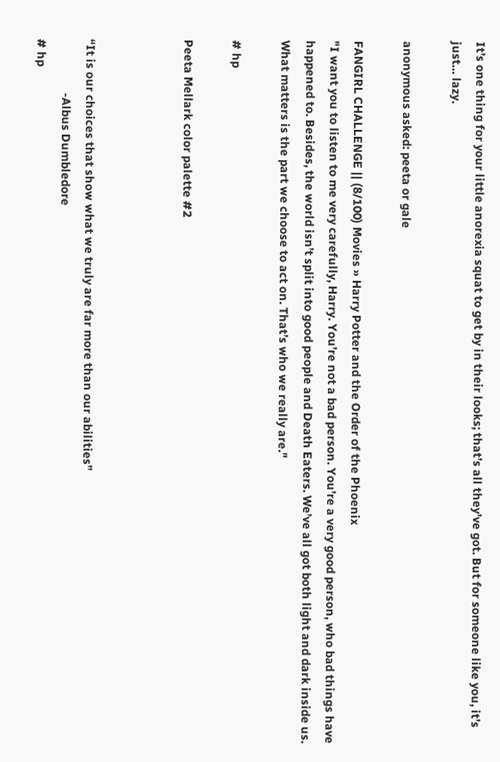It’s one thing for your little anorexia squat to get by in their looks; that’s all they’ve got. But for someone like you, it’s just… lazy.

anonymous asked: peeta or gale

FANGIRL CHALLENGE || (8/100) Movies » Harry Potter and the Order of the Phoenix
"I want you to listen to me very carefully, Harry. You’re not a bad person. You’re a very good person, who bad things have happened to. Besides, the world isn’t split into good people and Death Eaters. We’ve all got both light and dark inside us. What matters is the part we choose to act on. That’s who we really are."

# hp

Peeta Mellark color palette #2



“It is our choices that show what we truly are far more than our abilities”
                  -Albus Dumbledore
# hp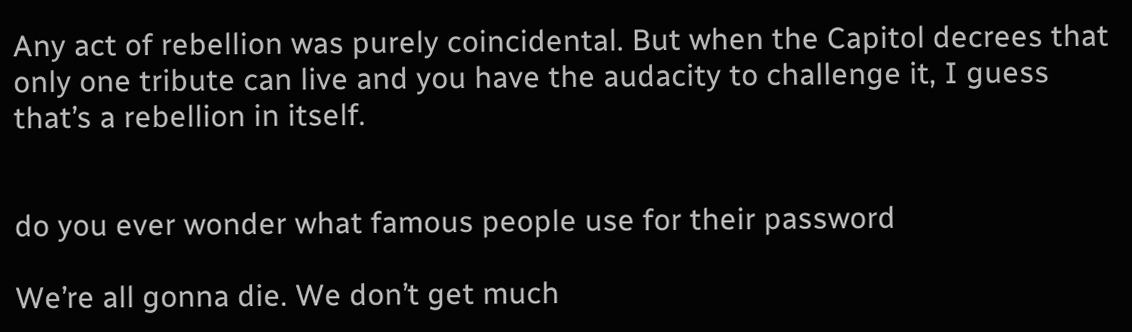Any act of rebellion was purely coincidental. But when the Capitol decrees that only one tribute can live and you have the audacity to challenge it, I guess that’s a rebellion in itself.


do you ever wonder what famous people use for their password

We’re all gonna die. We don’t get much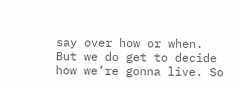say over how or when. But we do get to decide how we’re gonna live. So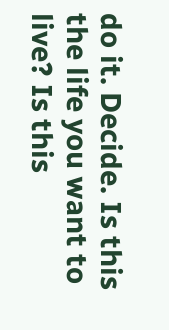do it. Decide. Is this the life you want to live? Is this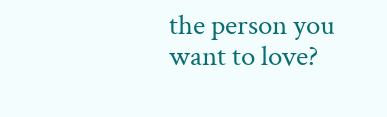the person you want to love?